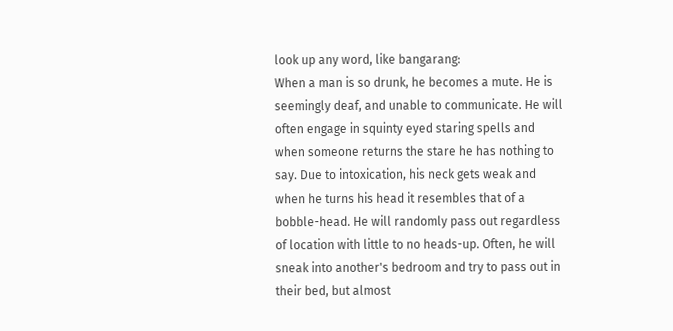look up any word, like bangarang:
When a man is so drunk, he becomes a mute. He is seemingly deaf, and unable to communicate. He will often engage in squinty eyed staring spells and when someone returns the stare he has nothing to say. Due to intoxication, his neck gets weak and when he turns his head it resembles that of a bobble-head. He will randomly pass out regardless of location with little to no heads-up. Often, he will sneak into another's bedroom and try to pass out in their bed, but almost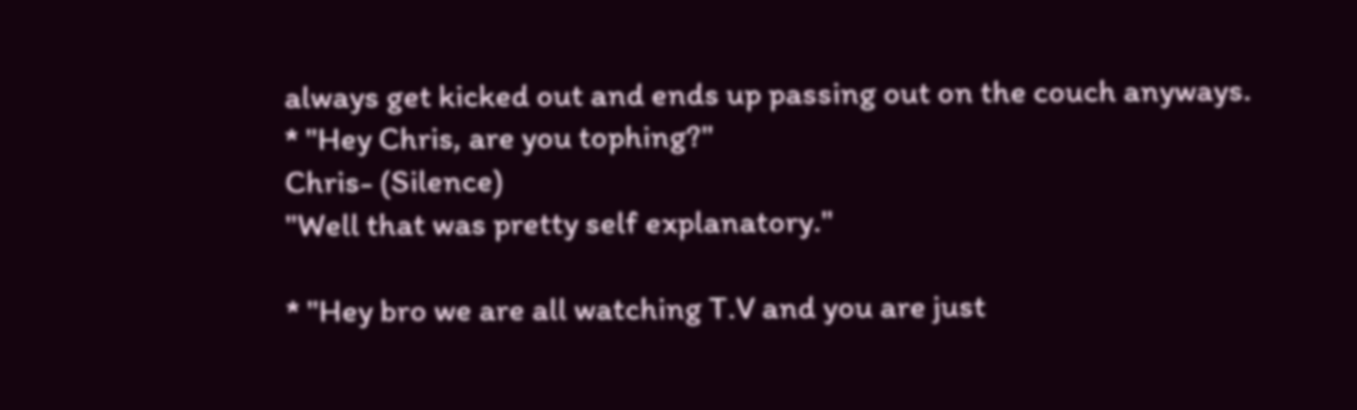always get kicked out and ends up passing out on the couch anyways.
* "Hey Chris, are you tophing?"
Chris- (Silence)
"Well that was pretty self explanatory."

* "Hey bro we are all watching T.V and you are just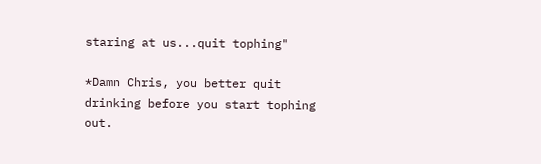staring at us...quit tophing"

*Damn Chris, you better quit drinking before you start tophing out.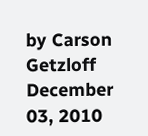by Carson Getzloff December 03, 2010